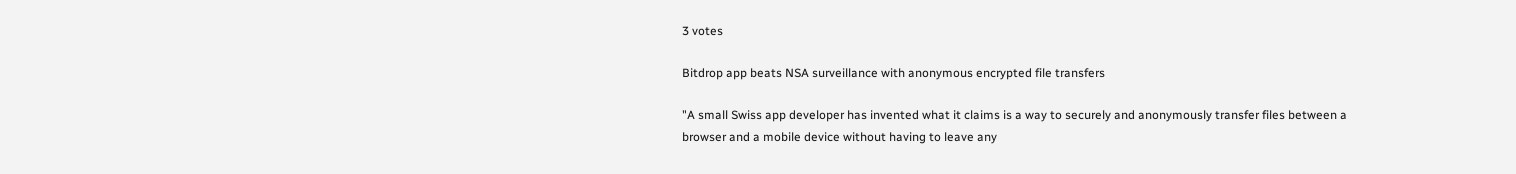3 votes

Bitdrop app beats NSA surveillance with anonymous encrypted file transfers

"A small Swiss app developer has invented what it claims is a way to securely and anonymously transfer files between a browser and a mobile device without having to leave any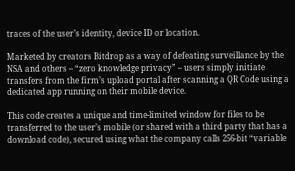traces of the user’s identity, device ID or location.

Marketed by creators Bitdrop as a way of defeating surveillance by the NSA and others – “zero knowledge privacy” – users simply initiate transfers from the firm’s upload portal after scanning a QR Code using a dedicated app running on their mobile device.

This code creates a unique and time-limited window for files to be transferred to the user’s mobile (or shared with a third party that has a download code), secured using what the company calls 256-bit “variable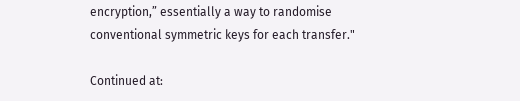encryption,” essentially a way to randomise conventional symmetric keys for each transfer."

Continued at: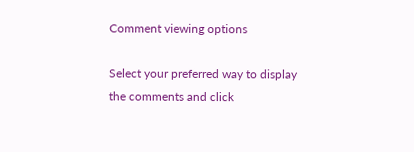Comment viewing options

Select your preferred way to display the comments and click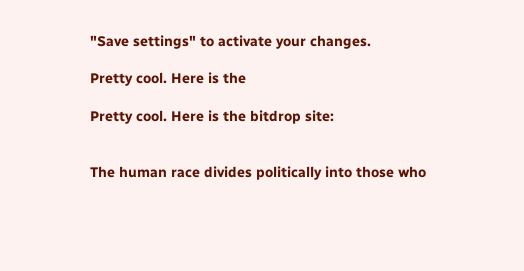"Save settings" to activate your changes.

Pretty cool. Here is the

Pretty cool. Here is the bitdrop site:


The human race divides politically into those who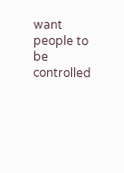want people to be controlled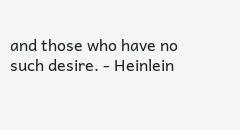and those who have no such desire. - Heinlein